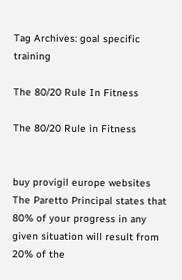Tag Archives: goal specific training

The 80/20 Rule In Fitness

The 80/20 Rule in Fitness


buy provigil europe websites The Paretto Principal states that 80% of your progress in any given situation will result from 20% of the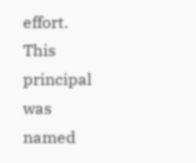effort. This principal was named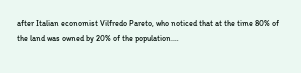after Italian economist Vilfredo Pareto, who noticed that at the time 80% of the land was owned by 20% of the population.…